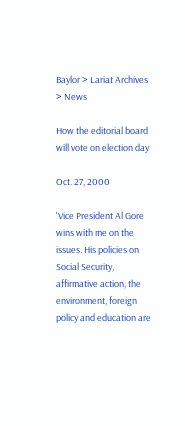Baylor > Lariat Archives > News

How the editorial board will vote on election day

Oct. 27, 2000

'Vice President Al Gore wins with me on the issues. His policies on Social Security, affirmative action, the environment, foreign policy and education are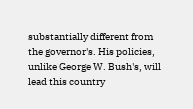substantially different from the governor's. His policies, unlike George W. Bush's, will lead this country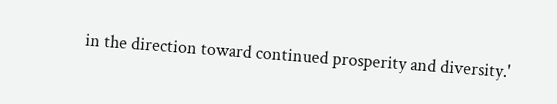in the direction toward continued prosperity and diversity.'